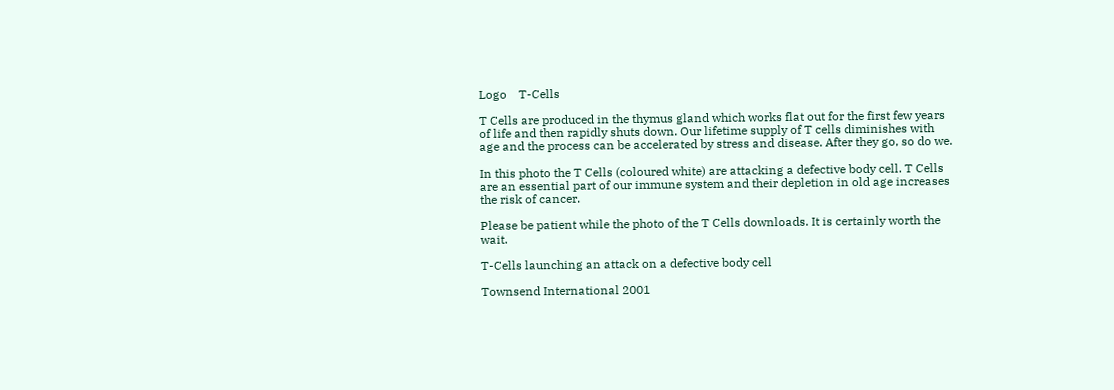Logo    T-Cells

T Cells are produced in the thymus gland which works flat out for the first few years of life and then rapidly shuts down. Our lifetime supply of T cells diminishes with age and the process can be accelerated by stress and disease. After they go, so do we.

In this photo the T Cells (coloured white) are attacking a defective body cell. T Cells are an essential part of our immune system and their depletion in old age increases the risk of cancer.

Please be patient while the photo of the T Cells downloads. It is certainly worth the wait.

T-Cells launching an attack on a defective body cell

Townsend International 2001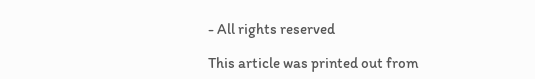- All rights reserved

This article was printed out from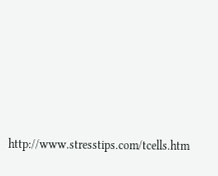http://www.stresstips.com/tcells.htm